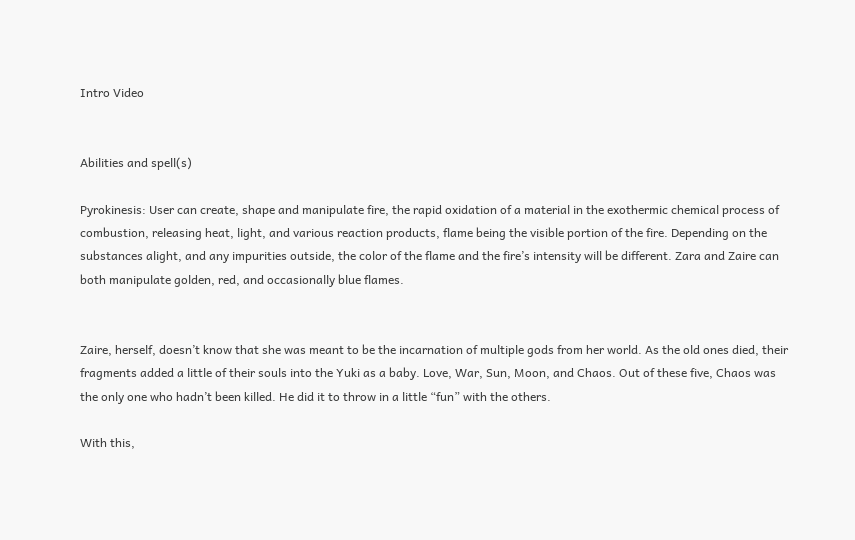Intro Video


Abilities and spell(s)

Pyrokinesis: User can create, shape and manipulate fire, the rapid oxidation of a material in the exothermic chemical process of combustion, releasing heat, light, and various reaction products, flame being the visible portion of the fire. Depending on the substances alight, and any impurities outside, the color of the flame and the fire’s intensity will be different. Zara and Zaire can both manipulate golden, red, and occasionally blue flames.


Zaire, herself, doesn’t know that she was meant to be the incarnation of multiple gods from her world. As the old ones died, their fragments added a little of their souls into the Yuki as a baby. Love, War, Sun, Moon, and Chaos. Out of these five, Chaos was the only one who hadn’t been killed. He did it to throw in a little “fun” with the others.

With this,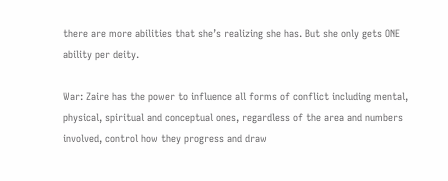there are more abilities that she’s realizing she has. But she only gets ONE ability per deity.

War: Zaire has the power to influence all forms of conflict including mental, physical, spiritual and conceptual ones, regardless of the area and numbers involved, control how they progress and draw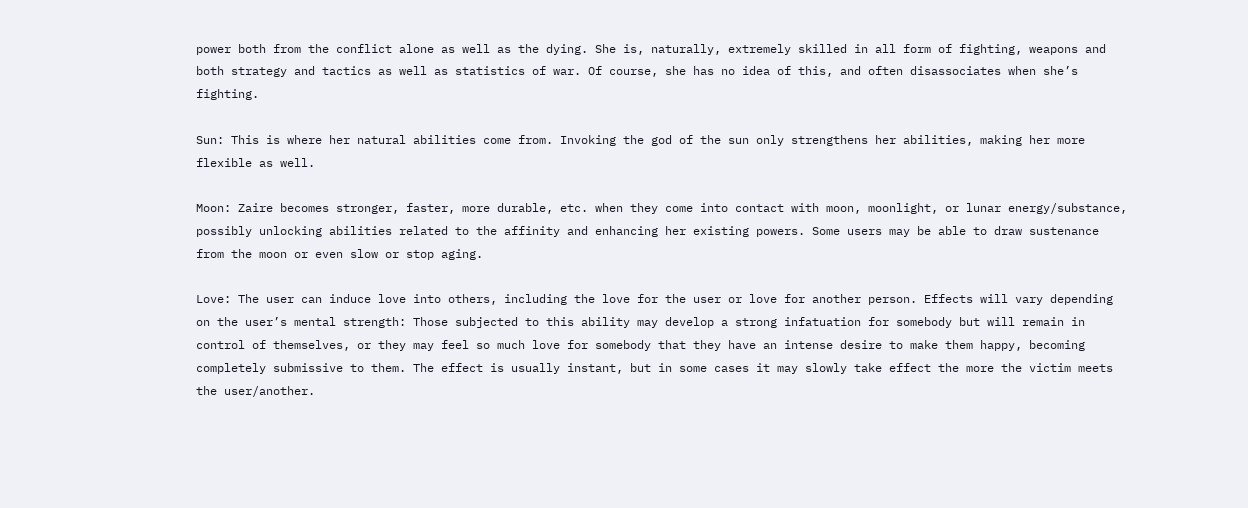power both from the conflict alone as well as the dying. She is, naturally, extremely skilled in all form of fighting, weapons and both strategy and tactics as well as statistics of war. Of course, she has no idea of this, and often disassociates when she’s fighting.

Sun: This is where her natural abilities come from. Invoking the god of the sun only strengthens her abilities, making her more flexible as well.

Moon: Zaire becomes stronger, faster, more durable, etc. when they come into contact with moon, moonlight, or lunar energy/substance, possibly unlocking abilities related to the affinity and enhancing her existing powers. Some users may be able to draw sustenance from the moon or even slow or stop aging.

Love: The user can induce love into others, including the love for the user or love for another person. Effects will vary depending on the user’s mental strength: Those subjected to this ability may develop a strong infatuation for somebody but will remain in control of themselves, or they may feel so much love for somebody that they have an intense desire to make them happy, becoming completely submissive to them. The effect is usually instant, but in some cases it may slowly take effect the more the victim meets the user/another.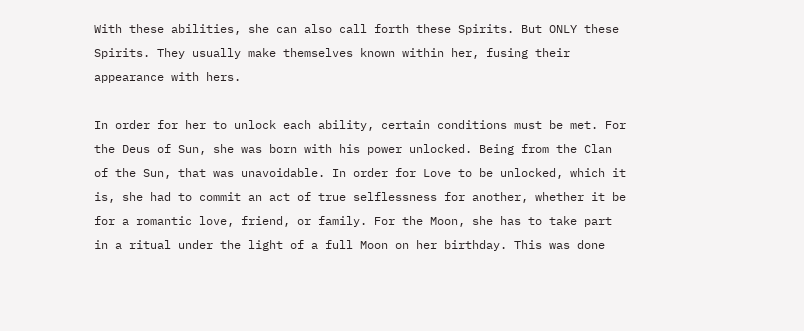With these abilities, she can also call forth these Spirits. But ONLY these Spirits. They usually make themselves known within her, fusing their appearance with hers.

In order for her to unlock each ability, certain conditions must be met. For the Deus of Sun, she was born with his power unlocked. Being from the Clan of the Sun, that was unavoidable. In order for Love to be unlocked, which it is, she had to commit an act of true selflessness for another, whether it be for a romantic love, friend, or family. For the Moon, she has to take part in a ritual under the light of a full Moon on her birthday. This was done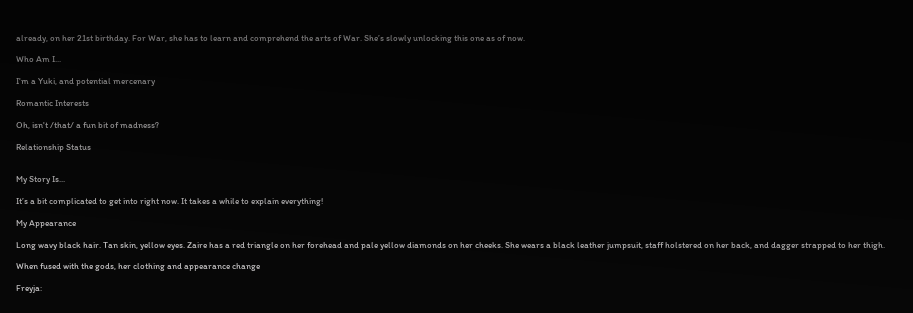already, on her 21st birthday. For War, she has to learn and comprehend the arts of War. She’s slowly unlocking this one as of now.

Who Am I...

I'm a Yuki, and potential mercenary

Romantic Interests

Oh, isn't /that/ a fun bit of madness?

Relationship Status


My Story Is...

It’s a bit complicated to get into right now. It takes a while to explain everything!

My Appearance

Long wavy black hair. Tan skin, yellow eyes. Zaire has a red triangle on her forehead and pale yellow diamonds on her cheeks. She wears a black leather jumpsuit, staff holstered on her back, and dagger strapped to her thigh.

When fused with the gods, her clothing and appearance change

Freyja: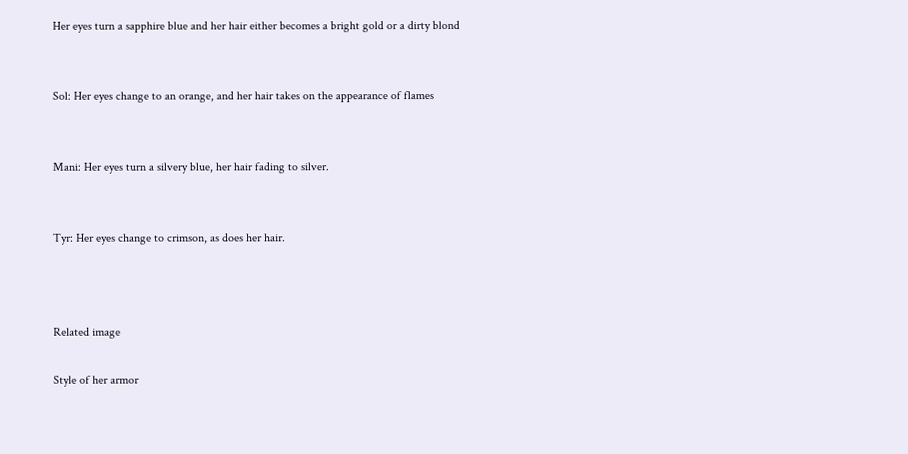Her eyes turn a sapphire blue and her hair either becomes a bright gold or a dirty blond


Sol: Her eyes change to an orange, and her hair takes on the appearance of flames


Mani: Her eyes turn a silvery blue, her hair fading to silver.


Tyr: Her eyes change to crimson, as does her hair.



Related image

Style of her armor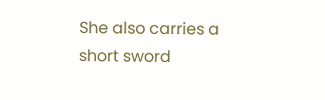She also carries a short sword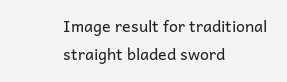Image result for traditional straight bladed sword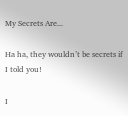My Secrets Are...

Ha ha, they wouldn’t be secrets if I told you!

I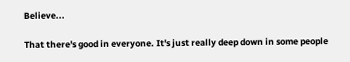Believe...

That there's good in everyone. It's just really deep down in some people